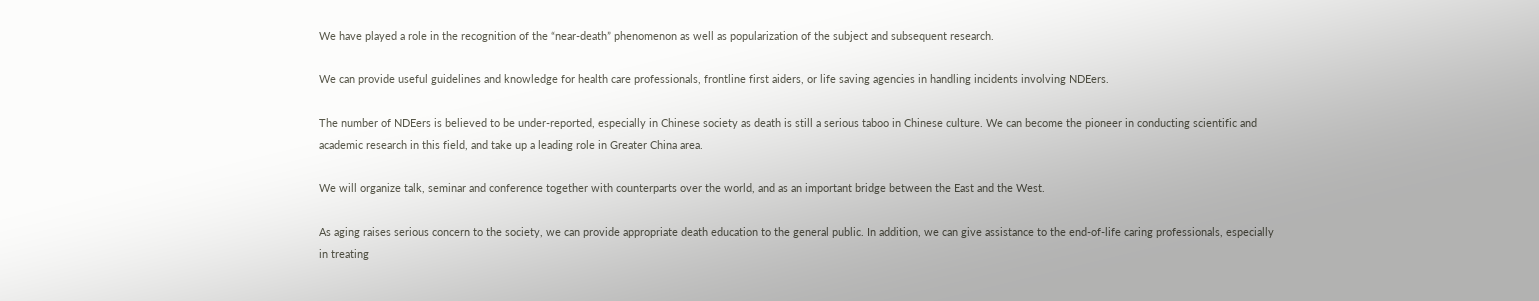We have played a role in the recognition of the “near-death” phenomenon as well as popularization of the subject and subsequent research.

We can provide useful guidelines and knowledge for health care professionals, frontline first aiders, or life saving agencies in handling incidents involving NDEers.

The number of NDEers is believed to be under-reported, especially in Chinese society as death is still a serious taboo in Chinese culture. We can become the pioneer in conducting scientific and academic research in this field, and take up a leading role in Greater China area.

We will organize talk, seminar and conference together with counterparts over the world, and as an important bridge between the East and the West.

As aging raises serious concern to the society, we can provide appropriate death education to the general public. In addition, we can give assistance to the end-of-life caring professionals, especially in treating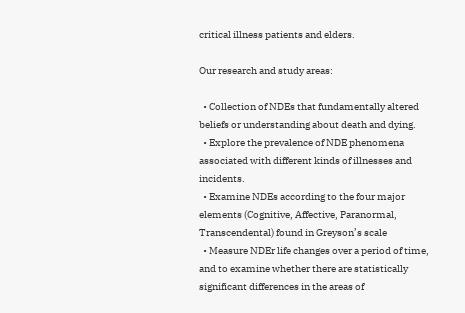critical illness patients and elders.

Our research and study areas:

  • Collection of NDEs that fundamentally altered beliefs or understanding about death and dying.
  • Explore the prevalence of NDE phenomena associated with different kinds of illnesses and incidents.
  • Examine NDEs according to the four major elements (Cognitive, Affective, Paranormal, Transcendental) found in Greyson’s scale
  • Measure NDEr life changes over a period of time, and to examine whether there are statistically significant differences in the areas of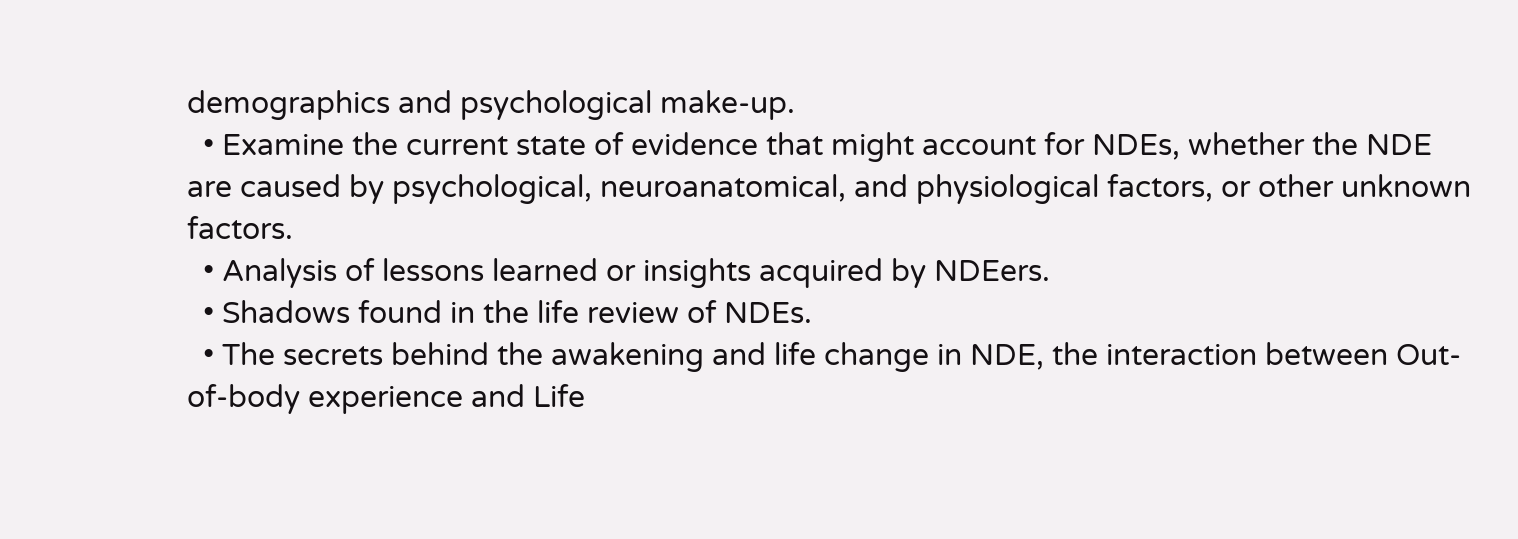demographics and psychological make-up.
  • Examine the current state of evidence that might account for NDEs, whether the NDE are caused by psychological, neuroanatomical, and physiological factors, or other unknown factors.
  • Analysis of lessons learned or insights acquired by NDEers.
  • Shadows found in the life review of NDEs.
  • The secrets behind the awakening and life change in NDE, the interaction between Out-of-body experience and Life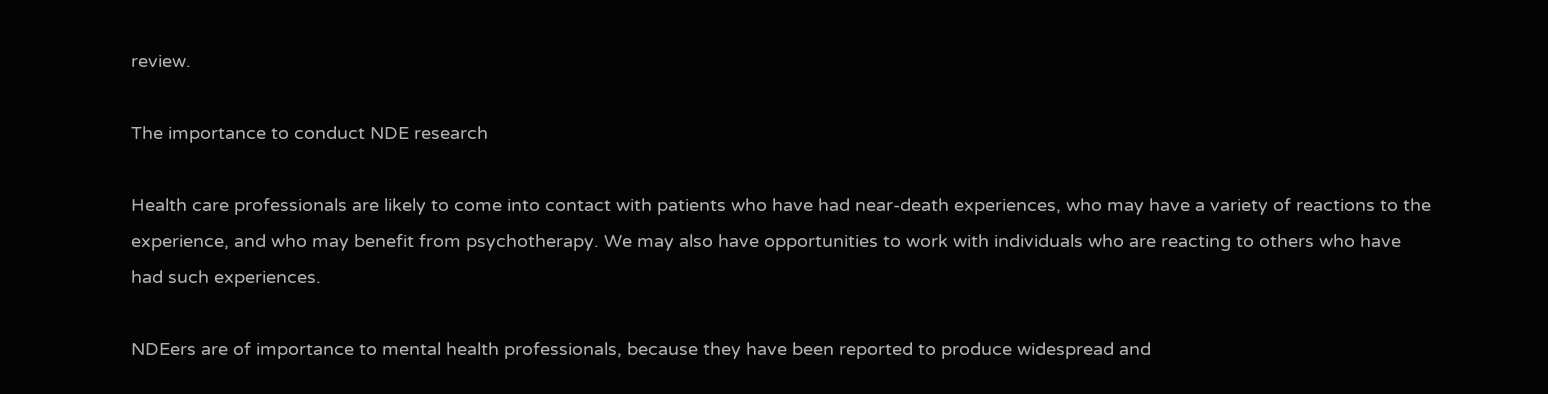review.

The importance to conduct NDE research

Health care professionals are likely to come into contact with patients who have had near-death experiences, who may have a variety of reactions to the experience, and who may benefit from psychotherapy. We may also have opportunities to work with individuals who are reacting to others who have had such experiences.

NDEers are of importance to mental health professionals, because they have been reported to produce widespread and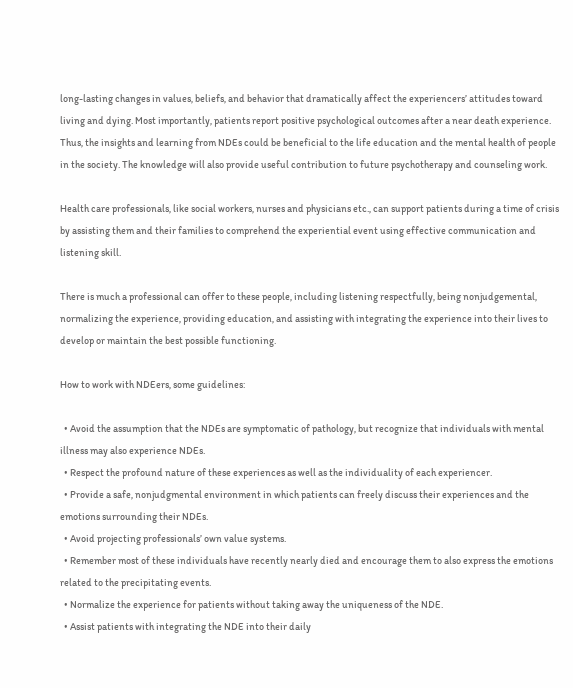long-lasting changes in values, beliefs, and behavior that dramatically affect the experiencers’ attitudes toward living and dying. Most importantly, patients report positive psychological outcomes after a near death experience. Thus, the insights and learning from NDEs could be beneficial to the life education and the mental health of people in the society. The knowledge will also provide useful contribution to future psychotherapy and counseling work.

Health care professionals, like social workers, nurses and physicians etc., can support patients during a time of crisis by assisting them and their families to comprehend the experiential event using effective communication and listening skill.

There is much a professional can offer to these people, including listening respectfully, being nonjudgemental, normalizing the experience, providing education, and assisting with integrating the experience into their lives to develop or maintain the best possible functioning.

How to work with NDEers, some guidelines:

  • Avoid the assumption that the NDEs are symptomatic of pathology, but recognize that individuals with mental illness may also experience NDEs.
  • Respect the profound nature of these experiences as well as the individuality of each experiencer.
  • Provide a safe, nonjudgmental environment in which patients can freely discuss their experiences and the emotions surrounding their NDEs.
  • Avoid projecting professionals’ own value systems.
  • Remember most of these individuals have recently nearly died and encourage them to also express the emotions related to the precipitating events.
  • Normalize the experience for patients without taking away the uniqueness of the NDE.
  • Assist patients with integrating the NDE into their daily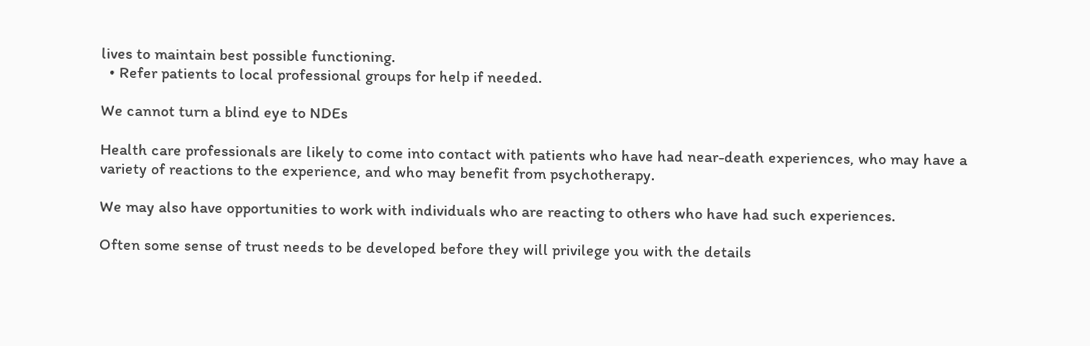lives to maintain best possible functioning.
  • Refer patients to local professional groups for help if needed.

We cannot turn a blind eye to NDEs

Health care professionals are likely to come into contact with patients who have had near-death experiences, who may have a variety of reactions to the experience, and who may benefit from psychotherapy.

We may also have opportunities to work with individuals who are reacting to others who have had such experiences.

Often some sense of trust needs to be developed before they will privilege you with the details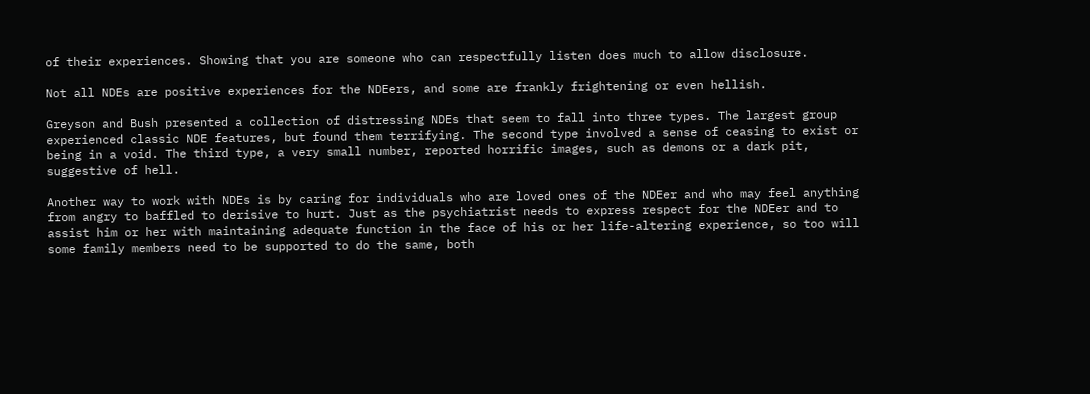of their experiences. Showing that you are someone who can respectfully listen does much to allow disclosure.

Not all NDEs are positive experiences for the NDEers, and some are frankly frightening or even hellish.

Greyson and Bush presented a collection of distressing NDEs that seem to fall into three types. The largest group experienced classic NDE features, but found them terrifying. The second type involved a sense of ceasing to exist or being in a void. The third type, a very small number, reported horrific images, such as demons or a dark pit, suggestive of hell.

Another way to work with NDEs is by caring for individuals who are loved ones of the NDEer and who may feel anything from angry to baffled to derisive to hurt. Just as the psychiatrist needs to express respect for the NDEer and to assist him or her with maintaining adequate function in the face of his or her life-altering experience, so too will some family members need to be supported to do the same, both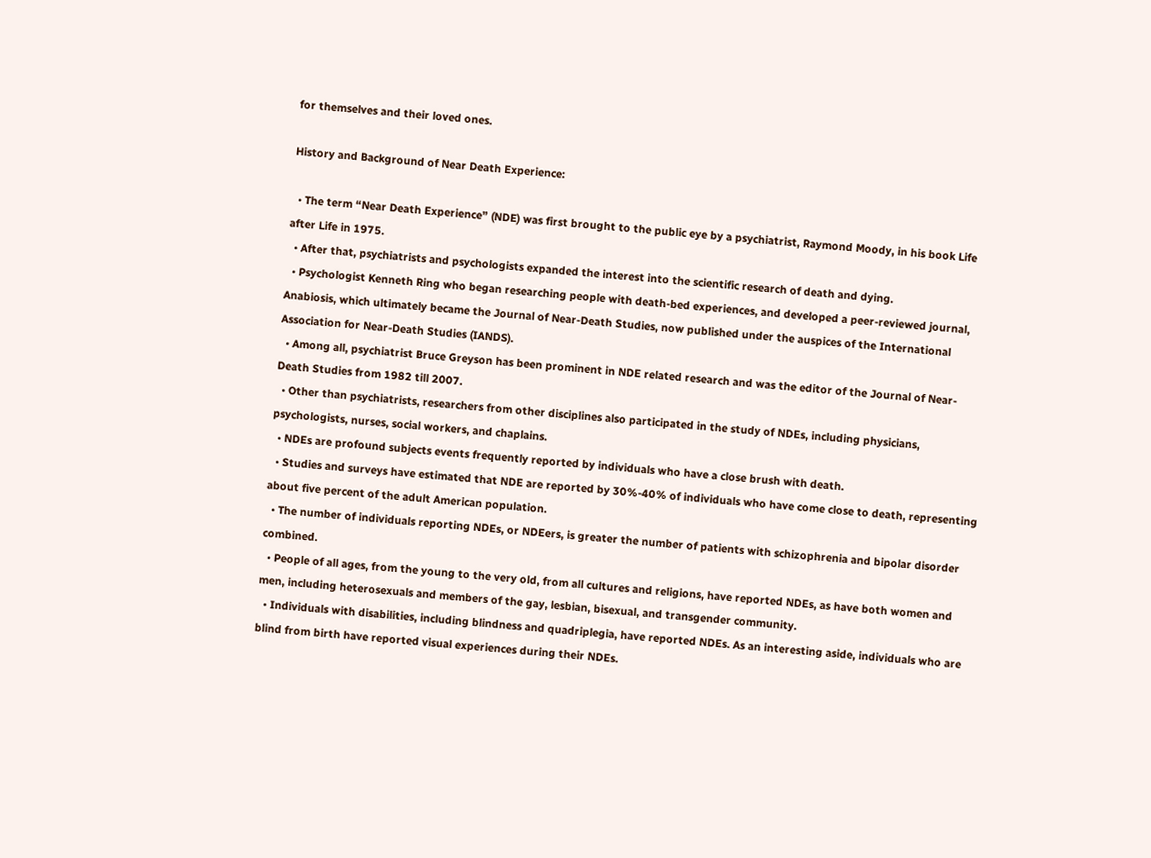for themselves and their loved ones.

History and Background of Near Death Experience:

  • The term “Near Death Experience” (NDE) was first brought to the public eye by a psychiatrist, Raymond Moody, in his book Life after Life in 1975.
  • After that, psychiatrists and psychologists expanded the interest into the scientific research of death and dying.
  • Psychologist Kenneth Ring who began researching people with death-bed experiences, and developed a peer-reviewed journal, Anabiosis, which ultimately became the Journal of Near-Death Studies, now published under the auspices of the International Association for Near-Death Studies (IANDS).
  • Among all, psychiatrist Bruce Greyson has been prominent in NDE related research and was the editor of the Journal of Near-Death Studies from 1982 till 2007.
  • Other than psychiatrists, researchers from other disciplines also participated in the study of NDEs, including physicians, psychologists, nurses, social workers, and chaplains.
  • NDEs are profound subjects events frequently reported by individuals who have a close brush with death.
  • Studies and surveys have estimated that NDE are reported by 30%-40% of individuals who have come close to death, representing about five percent of the adult American population.
  • The number of individuals reporting NDEs, or NDEers, is greater the number of patients with schizophrenia and bipolar disorder combined.
  • People of all ages, from the young to the very old, from all cultures and religions, have reported NDEs, as have both women and men, including heterosexuals and members of the gay, lesbian, bisexual, and transgender community.
  • Individuals with disabilities, including blindness and quadriplegia, have reported NDEs. As an interesting aside, individuals who are blind from birth have reported visual experiences during their NDEs.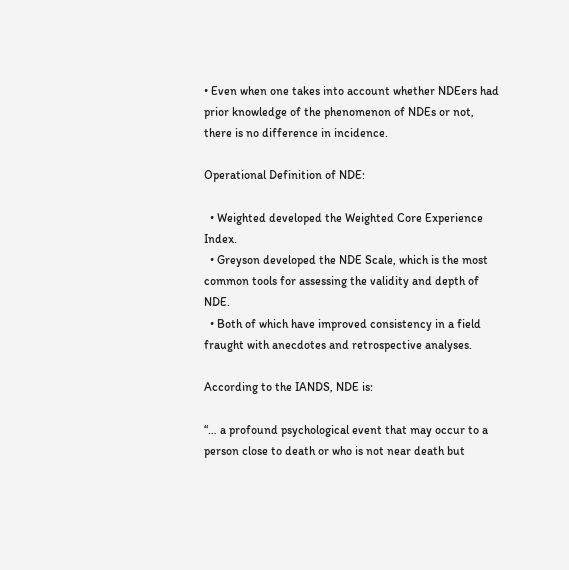• Even when one takes into account whether NDEers had prior knowledge of the phenomenon of NDEs or not, there is no difference in incidence.

Operational Definition of NDE:

  • Weighted developed the Weighted Core Experience Index.
  • Greyson developed the NDE Scale, which is the most common tools for assessing the validity and depth of NDE.
  • Both of which have improved consistency in a field fraught with anecdotes and retrospective analyses.

According to the IANDS, NDE is:

“… a profound psychological event that may occur to a person close to death or who is not near death but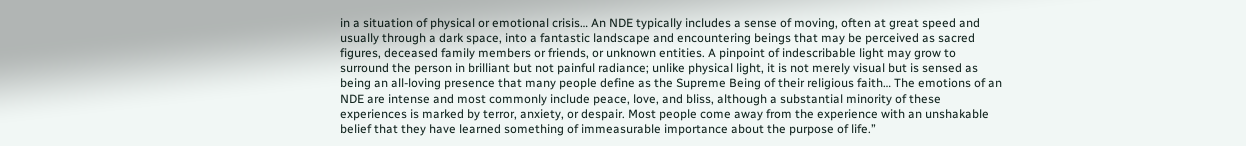in a situation of physical or emotional crisis… An NDE typically includes a sense of moving, often at great speed and usually through a dark space, into a fantastic landscape and encountering beings that may be perceived as sacred figures, deceased family members or friends, or unknown entities. A pinpoint of indescribable light may grow to surround the person in brilliant but not painful radiance; unlike physical light, it is not merely visual but is sensed as being an all-loving presence that many people define as the Supreme Being of their religious faith… The emotions of an NDE are intense and most commonly include peace, love, and bliss, although a substantial minority of these experiences is marked by terror, anxiety, or despair. Most people come away from the experience with an unshakable belief that they have learned something of immeasurable importance about the purpose of life.”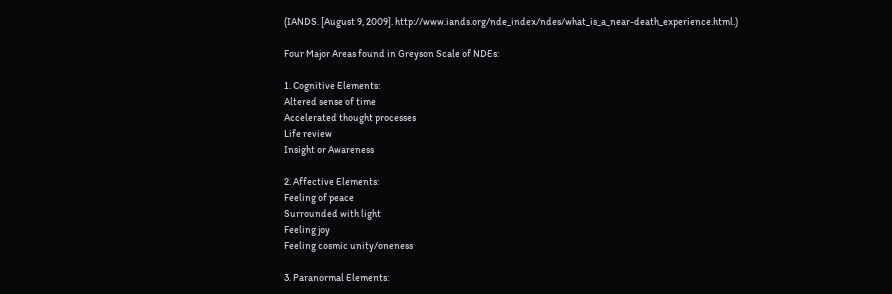(IANDS. [August 9, 2009]. http://www.iands.org/nde_index/ndes/what_is_a_near-death_experience.html.)

Four Major Areas found in Greyson Scale of NDEs:

1. Cognitive Elements:
Altered sense of time
Accelerated thought processes
Life review
Insight or Awareness

2. Affective Elements:
Feeling of peace
Surrounded with light
Feeling joy
Feeling cosmic unity/oneness

3. Paranormal Elements: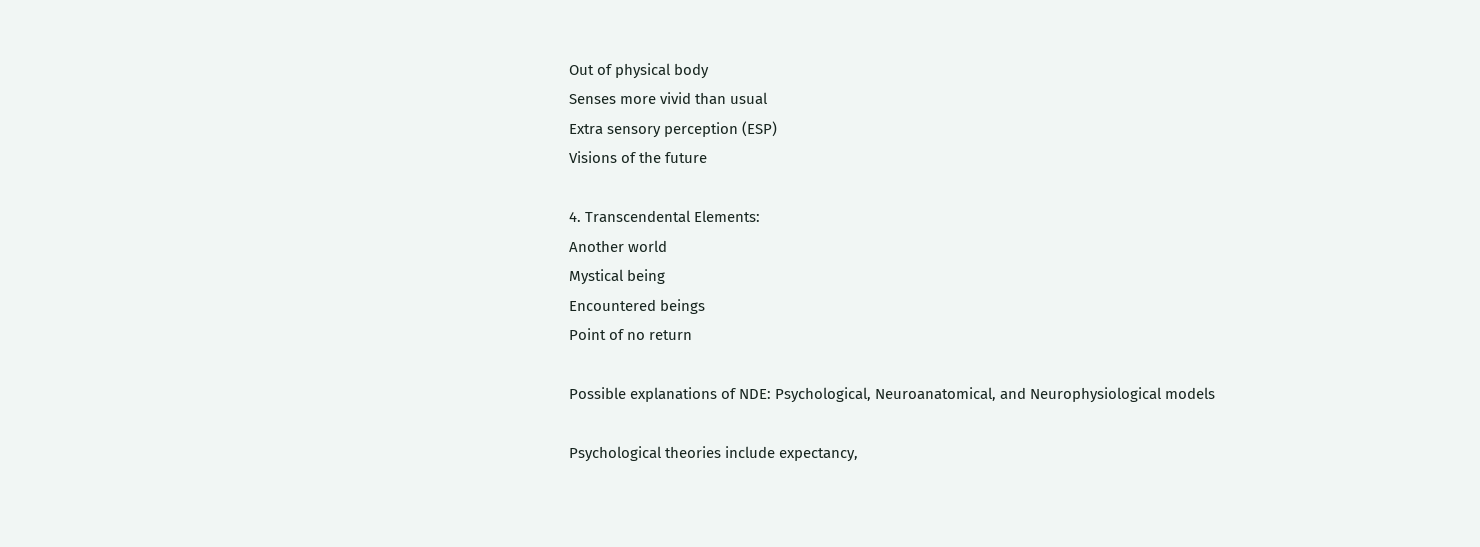Out of physical body
Senses more vivid than usual
Extra sensory perception (ESP)
Visions of the future

4. Transcendental Elements:
Another world
Mystical being
Encountered beings
Point of no return

Possible explanations of NDE: Psychological, Neuroanatomical, and Neurophysiological models

Psychological theories include expectancy,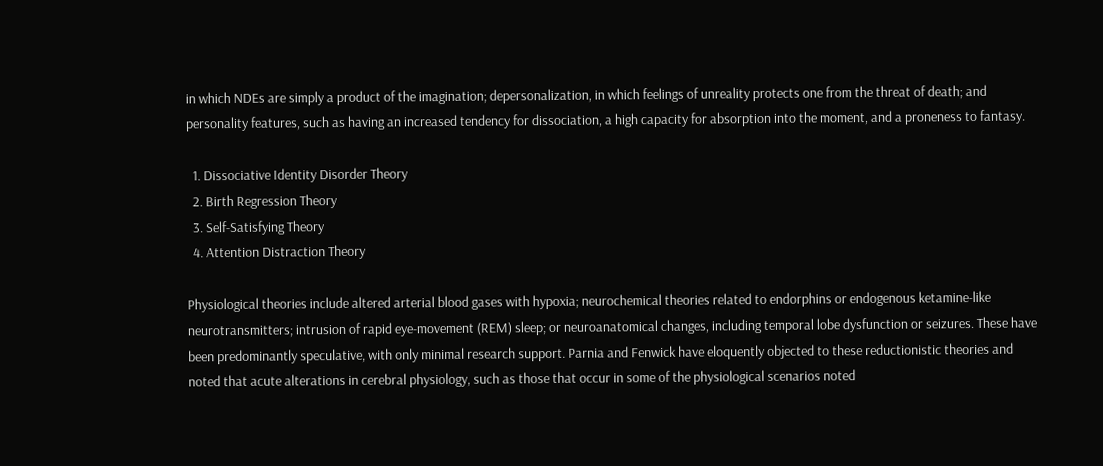in which NDEs are simply a product of the imagination; depersonalization, in which feelings of unreality protects one from the threat of death; and personality features, such as having an increased tendency for dissociation, a high capacity for absorption into the moment, and a proneness to fantasy.

  1. Dissociative Identity Disorder Theory
  2. Birth Regression Theory
  3. Self-Satisfying Theory
  4. Attention Distraction Theory

Physiological theories include altered arterial blood gases with hypoxia; neurochemical theories related to endorphins or endogenous ketamine-like neurotransmitters; intrusion of rapid eye-movement (REM) sleep; or neuroanatomical changes, including temporal lobe dysfunction or seizures. These have been predominantly speculative, with only minimal research support. Parnia and Fenwick have eloquently objected to these reductionistic theories and noted that acute alterations in cerebral physiology, such as those that occur in some of the physiological scenarios noted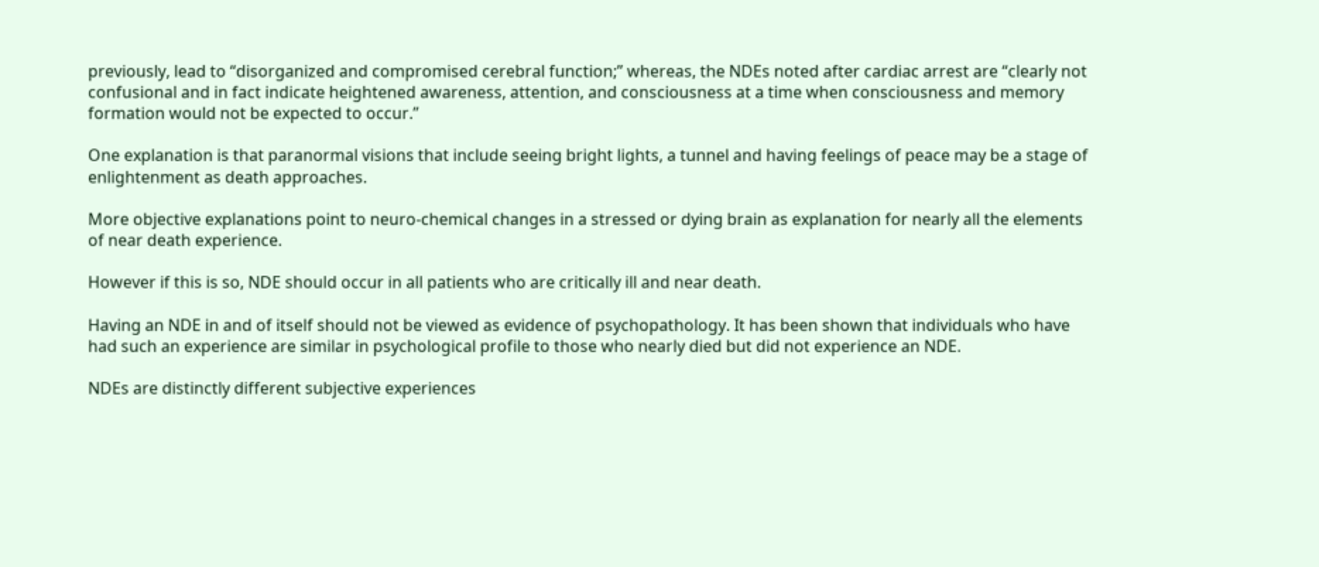previously, lead to “disorganized and compromised cerebral function;” whereas, the NDEs noted after cardiac arrest are “clearly not confusional and in fact indicate heightened awareness, attention, and consciousness at a time when consciousness and memory formation would not be expected to occur.”

One explanation is that paranormal visions that include seeing bright lights, a tunnel and having feelings of peace may be a stage of enlightenment as death approaches.

More objective explanations point to neuro-chemical changes in a stressed or dying brain as explanation for nearly all the elements of near death experience.

However if this is so, NDE should occur in all patients who are critically ill and near death.

Having an NDE in and of itself should not be viewed as evidence of psychopathology. It has been shown that individuals who have had such an experience are similar in psychological profile to those who nearly died but did not experience an NDE.

NDEs are distinctly different subjective experiences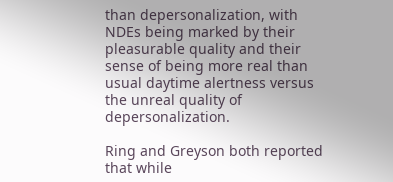than depersonalization, with NDEs being marked by their pleasurable quality and their sense of being more real than usual daytime alertness versus the unreal quality of depersonalization.

Ring and Greyson both reported that while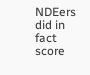NDEers did in fact score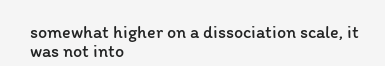somewhat higher on a dissociation scale, it was not into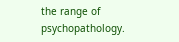the range of psychopathology.